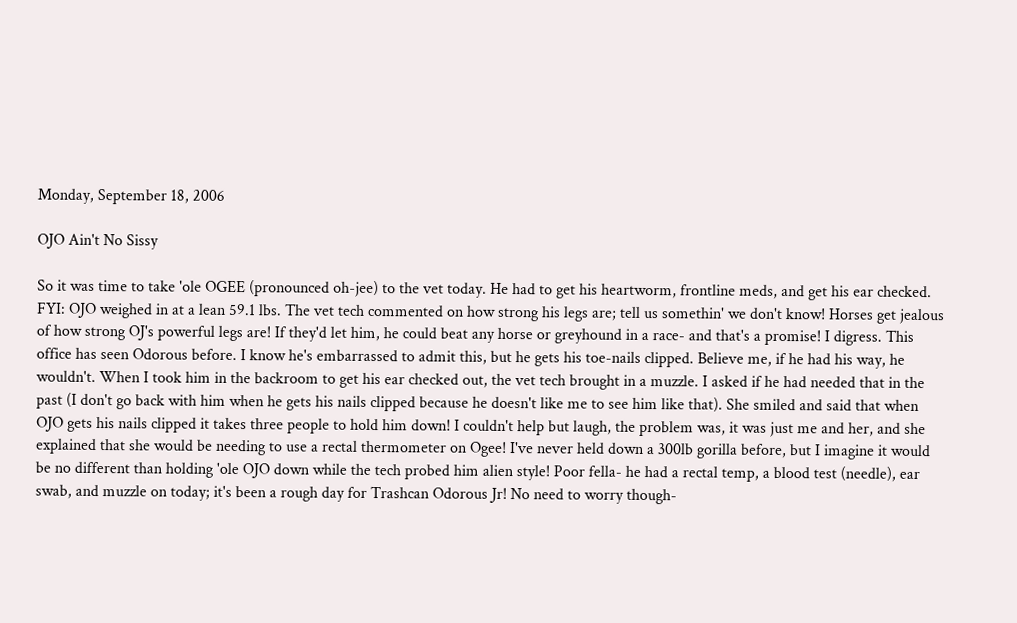Monday, September 18, 2006

OJO Ain't No Sissy

So it was time to take 'ole OGEE (pronounced oh-jee) to the vet today. He had to get his heartworm, frontline meds, and get his ear checked. FYI: OJO weighed in at a lean 59.1 lbs. The vet tech commented on how strong his legs are; tell us somethin' we don't know! Horses get jealous of how strong OJ's powerful legs are! If they'd let him, he could beat any horse or greyhound in a race- and that's a promise! I digress. This office has seen Odorous before. I know he's embarrassed to admit this, but he gets his toe-nails clipped. Believe me, if he had his way, he wouldn't. When I took him in the backroom to get his ear checked out, the vet tech brought in a muzzle. I asked if he had needed that in the past (I don't go back with him when he gets his nails clipped because he doesn't like me to see him like that). She smiled and said that when OJO gets his nails clipped it takes three people to hold him down! I couldn't help but laugh, the problem was, it was just me and her, and she explained that she would be needing to use a rectal thermometer on Ogee! I've never held down a 300lb gorilla before, but I imagine it would be no different than holding 'ole OJO down while the tech probed him alien style! Poor fella- he had a rectal temp, a blood test (needle), ear swab, and muzzle on today; it's been a rough day for Trashcan Odorous Jr! No need to worry though-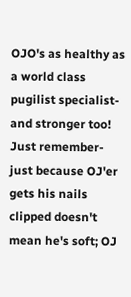OJO's as healthy as a world class pugilist specialist- and stronger too! Just remember- just because OJ'er gets his nails clipped doesn't mean he's soft; OJ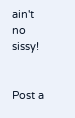ain't no sissy!


Post a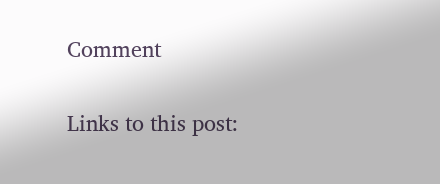Comment

Links to this post: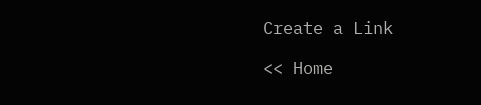Create a Link

<< Home